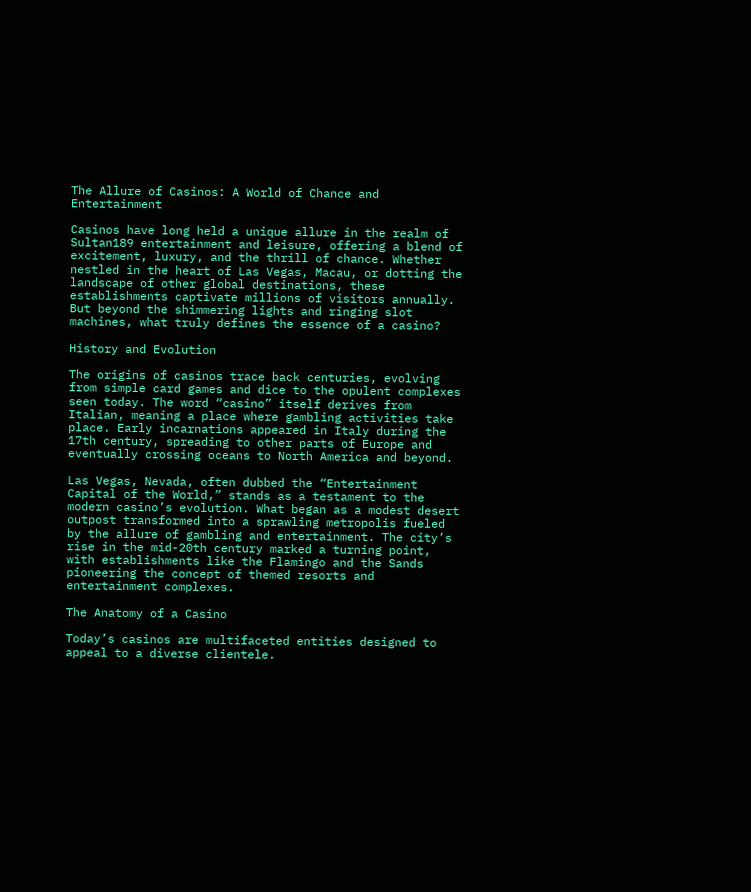The Allure of Casinos: A World of Chance and Entertainment

Casinos have long held a unique allure in the realm of Sultan189 entertainment and leisure, offering a blend of excitement, luxury, and the thrill of chance. Whether nestled in the heart of Las Vegas, Macau, or dotting the landscape of other global destinations, these establishments captivate millions of visitors annually. But beyond the shimmering lights and ringing slot machines, what truly defines the essence of a casino?

History and Evolution

The origins of casinos trace back centuries, evolving from simple card games and dice to the opulent complexes seen today. The word “casino” itself derives from Italian, meaning a place where gambling activities take place. Early incarnations appeared in Italy during the 17th century, spreading to other parts of Europe and eventually crossing oceans to North America and beyond.

Las Vegas, Nevada, often dubbed the “Entertainment Capital of the World,” stands as a testament to the modern casino’s evolution. What began as a modest desert outpost transformed into a sprawling metropolis fueled by the allure of gambling and entertainment. The city’s rise in the mid-20th century marked a turning point, with establishments like the Flamingo and the Sands pioneering the concept of themed resorts and entertainment complexes.

The Anatomy of a Casino

Today’s casinos are multifaceted entities designed to appeal to a diverse clientele.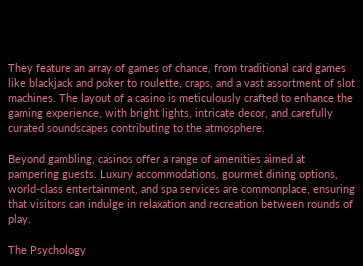They feature an array of games of chance, from traditional card games like blackjack and poker to roulette, craps, and a vast assortment of slot machines. The layout of a casino is meticulously crafted to enhance the gaming experience, with bright lights, intricate decor, and carefully curated soundscapes contributing to the atmosphere.

Beyond gambling, casinos offer a range of amenities aimed at pampering guests. Luxury accommodations, gourmet dining options, world-class entertainment, and spa services are commonplace, ensuring that visitors can indulge in relaxation and recreation between rounds of play.

The Psychology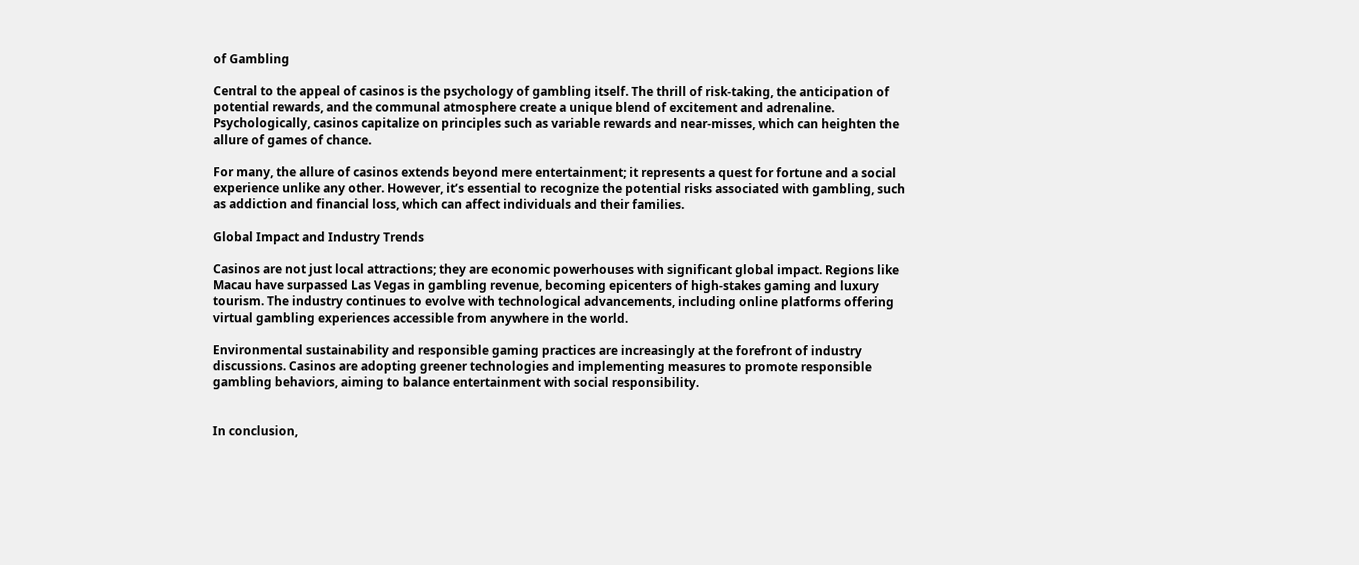of Gambling

Central to the appeal of casinos is the psychology of gambling itself. The thrill of risk-taking, the anticipation of potential rewards, and the communal atmosphere create a unique blend of excitement and adrenaline. Psychologically, casinos capitalize on principles such as variable rewards and near-misses, which can heighten the allure of games of chance.

For many, the allure of casinos extends beyond mere entertainment; it represents a quest for fortune and a social experience unlike any other. However, it’s essential to recognize the potential risks associated with gambling, such as addiction and financial loss, which can affect individuals and their families.

Global Impact and Industry Trends

Casinos are not just local attractions; they are economic powerhouses with significant global impact. Regions like Macau have surpassed Las Vegas in gambling revenue, becoming epicenters of high-stakes gaming and luxury tourism. The industry continues to evolve with technological advancements, including online platforms offering virtual gambling experiences accessible from anywhere in the world.

Environmental sustainability and responsible gaming practices are increasingly at the forefront of industry discussions. Casinos are adopting greener technologies and implementing measures to promote responsible gambling behaviors, aiming to balance entertainment with social responsibility.


In conclusion,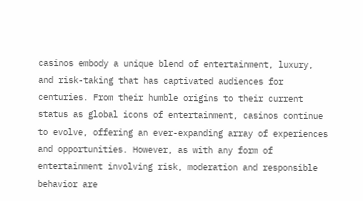casinos embody a unique blend of entertainment, luxury, and risk-taking that has captivated audiences for centuries. From their humble origins to their current status as global icons of entertainment, casinos continue to evolve, offering an ever-expanding array of experiences and opportunities. However, as with any form of entertainment involving risk, moderation and responsible behavior are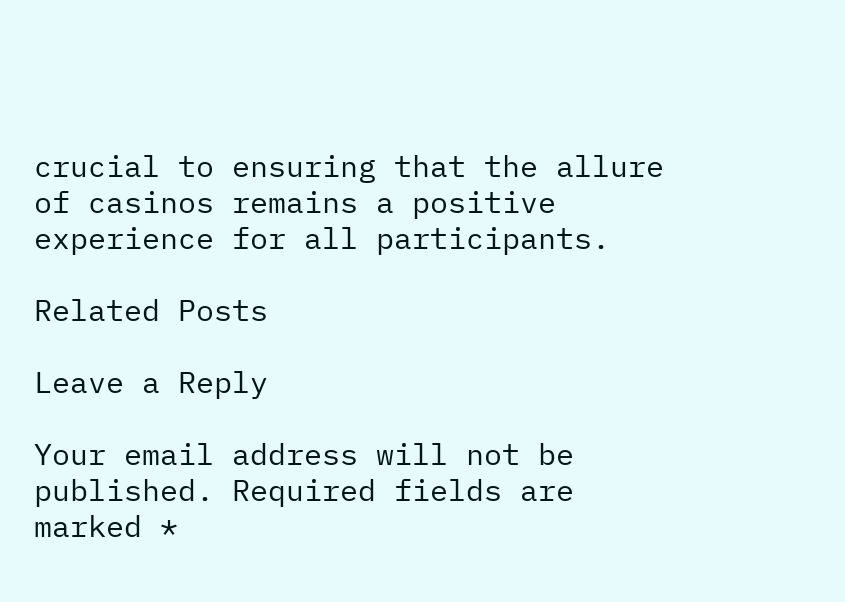crucial to ensuring that the allure of casinos remains a positive experience for all participants.

Related Posts

Leave a Reply

Your email address will not be published. Required fields are marked *